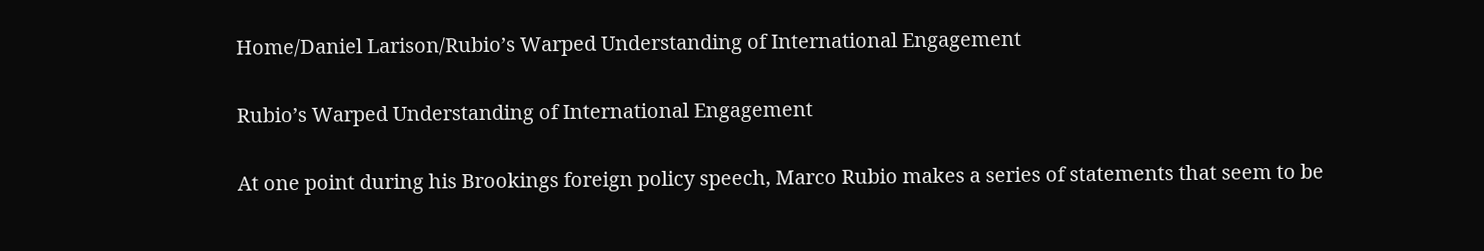Home/Daniel Larison/Rubio’s Warped Understanding of International Engagement

Rubio’s Warped Understanding of International Engagement

At one point during his Brookings foreign policy speech, Marco Rubio makes a series of statements that seem to be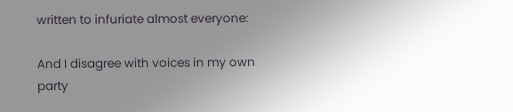written to infuriate almost everyone:

And I disagree with voices in my own party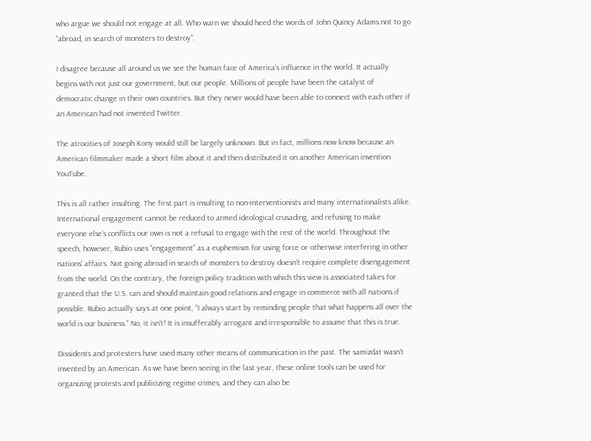who argue we should not engage at all. Who warn we should heed the words of John Quincy Adams not to go “abroad, in search of monsters to destroy”.

I disagree because all around us we see the human face of America’s influence in the world. It actually begins with not just our government, but our people. Millions of people have been the catalyst of democratic change in their own countries. But they never would have been able to connect with each other if an American had not invented Twitter.

The atrocities of Joseph Kony would still be largely unknown. But in fact, millions now know because an American filmmaker made a short film about it and then distributed it on another American invention YouTube.

This is all rather insulting. The first part is insulting to non-interventionists and many internationalists alike. International engagement cannot be reduced to armed ideological crusading, and refusing to make everyone else’s conflicts our own is not a refusal to engage with the rest of the world. Throughout the speech, however, Rubio uses “engagement” as a euphemism for using force or otherwise interfering in other nations’ affairs. Not going abroad in search of monsters to destroy doesn’t require complete disengagement from the world. On the contrary, the foreign policy tradition with which this view is associated takes for granted that the U.S. can and should maintain good relations and engage in commerce with all nations if possible. Rubio actually says at one point, “I always start by reminding people that what happens all over the world is our business.” No, it isn’t! It is insufferably arrogant and irresponsible to assume that this is true.

Dissidents and protesters have used many other means of communication in the past. The samizdat wasn’t invented by an American. As we have been seeing in the last year, these online tools can be used for organizing protests and publicizing regime crimes, and they can also be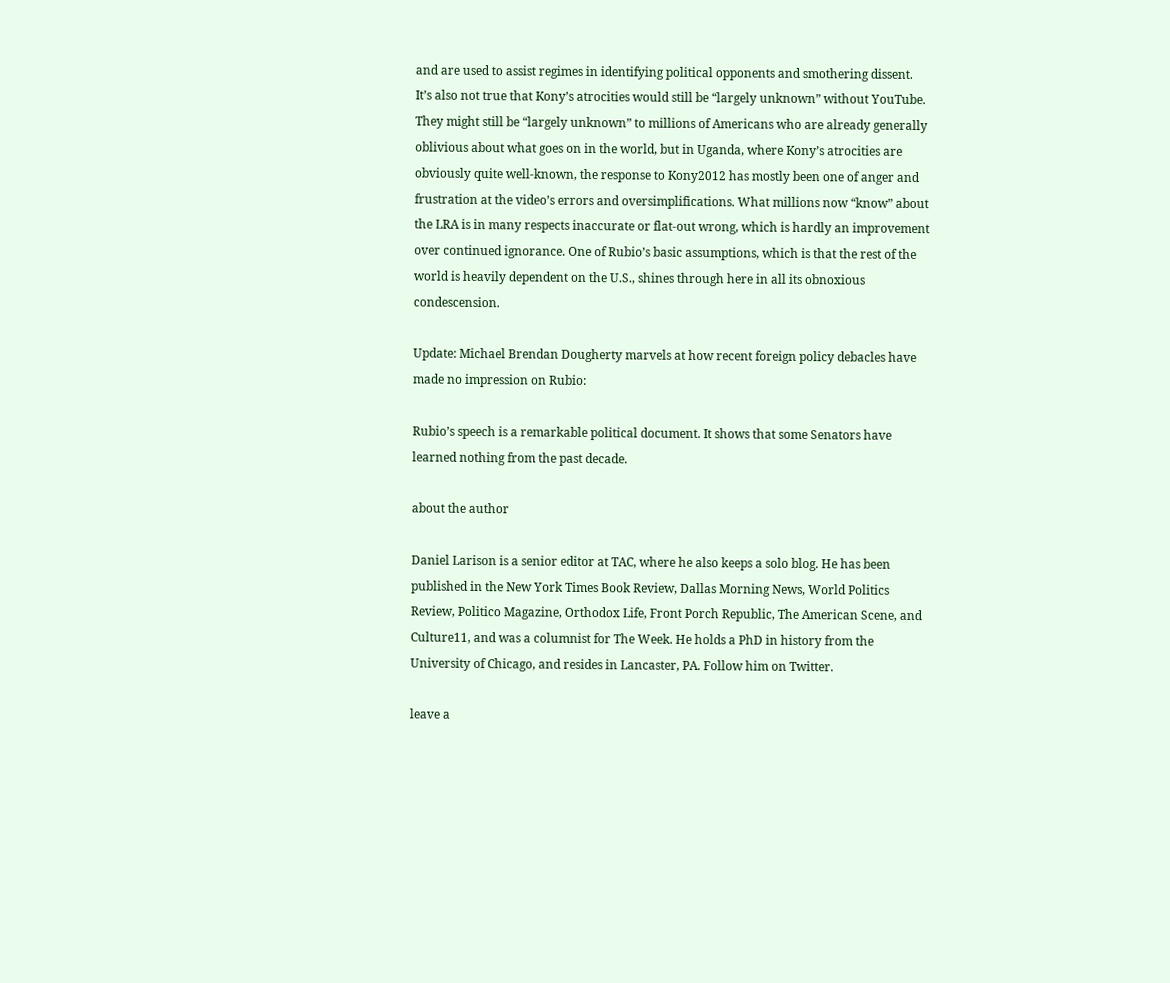and are used to assist regimes in identifying political opponents and smothering dissent. It’s also not true that Kony’s atrocities would still be “largely unknown” without YouTube. They might still be “largely unknown” to millions of Americans who are already generally oblivious about what goes on in the world, but in Uganda, where Kony’s atrocities are obviously quite well-known, the response to Kony2012 has mostly been one of anger and frustration at the video’s errors and oversimplifications. What millions now “know” about the LRA is in many respects inaccurate or flat-out wrong, which is hardly an improvement over continued ignorance. One of Rubio’s basic assumptions, which is that the rest of the world is heavily dependent on the U.S., shines through here in all its obnoxious condescension.

Update: Michael Brendan Dougherty marvels at how recent foreign policy debacles have made no impression on Rubio:

Rubio’s speech is a remarkable political document. It shows that some Senators have learned nothing from the past decade.

about the author

Daniel Larison is a senior editor at TAC, where he also keeps a solo blog. He has been published in the New York Times Book Review, Dallas Morning News, World Politics Review, Politico Magazine, Orthodox Life, Front Porch Republic, The American Scene, and Culture11, and was a columnist for The Week. He holds a PhD in history from the University of Chicago, and resides in Lancaster, PA. Follow him on Twitter.

leave a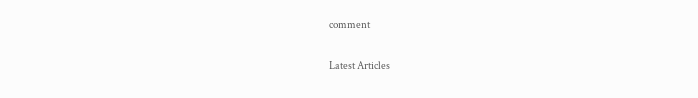comment

Latest Articles